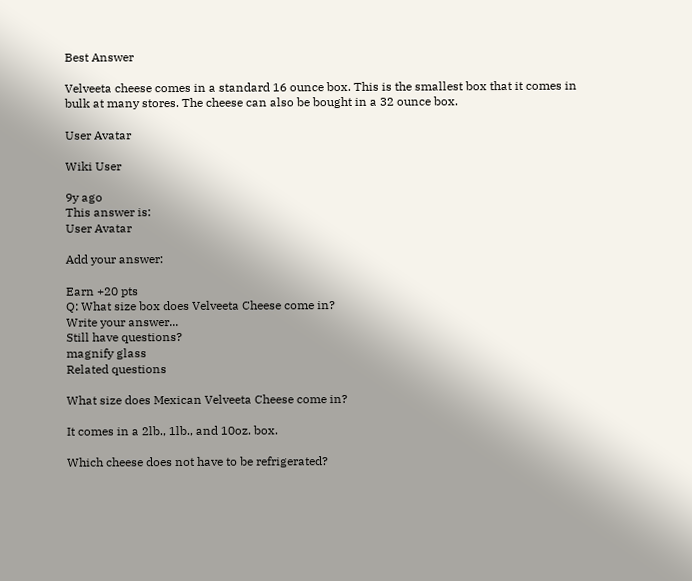Best Answer

Velveeta cheese comes in a standard 16 ounce box. This is the smallest box that it comes in bulk at many stores. The cheese can also be bought in a 32 ounce box.

User Avatar

Wiki User

9y ago
This answer is:
User Avatar

Add your answer:

Earn +20 pts
Q: What size box does Velveeta Cheese come in?
Write your answer...
Still have questions?
magnify glass
Related questions

What size does Mexican Velveeta Cheese come in?

It comes in a 2lb., 1lb., and 10oz. box.

Which cheese does not have to be refrigerated?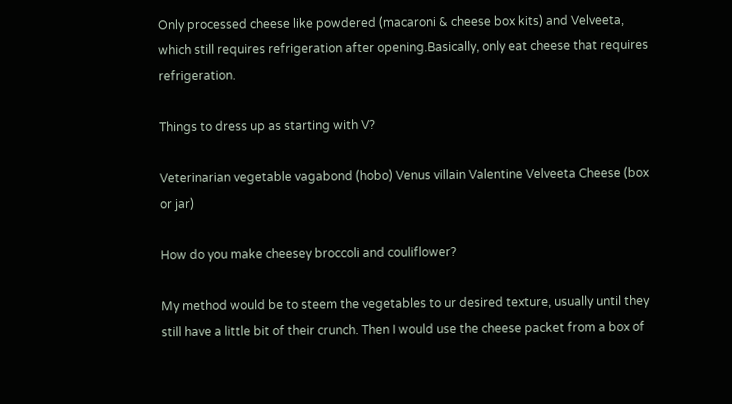Only processed cheese like powdered (macaroni & cheese box kits) and Velveeta, which still requires refrigeration after opening.Basically, only eat cheese that requires refrigeration.

Things to dress up as starting with V?

Veterinarian vegetable vagabond (hobo) Venus villain Valentine Velveeta Cheese (box or jar)

How do you make cheesey broccoli and couliflower?

My method would be to steem the vegetables to ur desired texture, usually until they still have a little bit of their crunch. Then I would use the cheese packet from a box of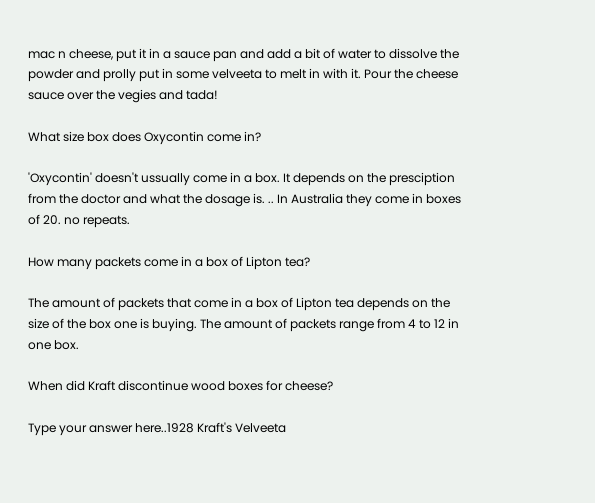mac n cheese, put it in a sauce pan and add a bit of water to dissolve the powder and prolly put in some velveeta to melt in with it. Pour the cheese sauce over the vegies and tada!

What size box does Oxycontin come in?

'Oxycontin' doesn't ussually come in a box. It depends on the presciption from the doctor and what the dosage is. .. In Australia they come in boxes of 20. no repeats.

How many packets come in a box of Lipton tea?

The amount of packets that come in a box of Lipton tea depends on the size of the box one is buying. The amount of packets range from 4 to 12 in one box.

When did Kraft discontinue wood boxes for cheese?

Type your answer here..1928 Kraft's Velveeta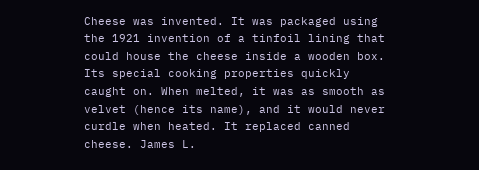Cheese was invented. It was packaged using the 1921 invention of a tinfoil lining that could house the cheese inside a wooden box. Its special cooking properties quickly caught on. When melted, it was as smooth as velvet (hence its name), and it would never curdle when heated. It replaced canned cheese. James L.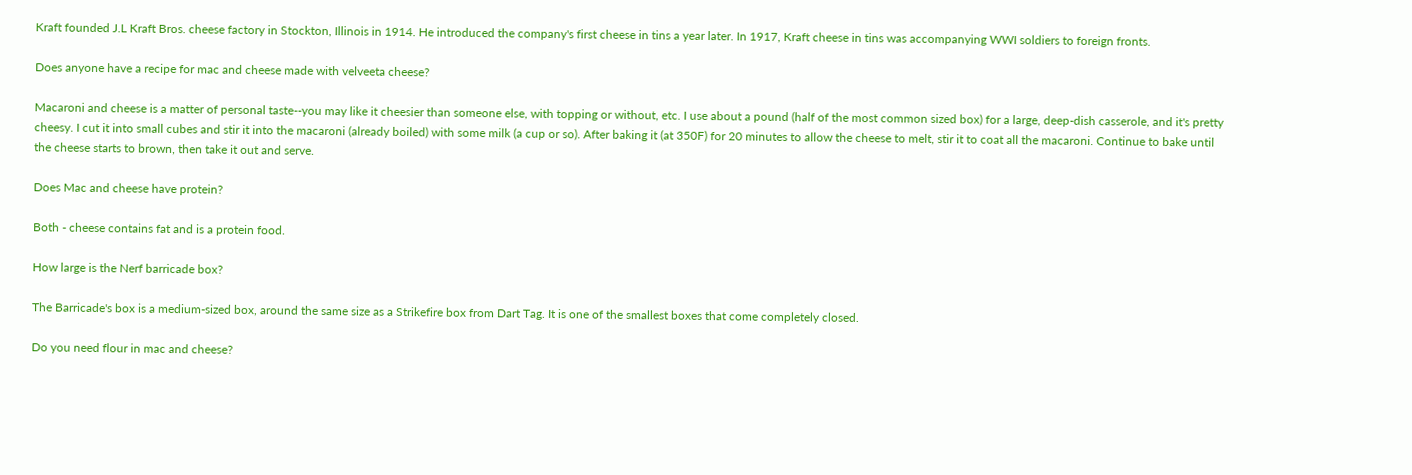Kraft founded J.L Kraft Bros. cheese factory in Stockton, Illinois in 1914. He introduced the company's first cheese in tins a year later. In 1917, Kraft cheese in tins was accompanying WWI soldiers to foreign fronts.

Does anyone have a recipe for mac and cheese made with velveeta cheese?

Macaroni and cheese is a matter of personal taste--you may like it cheesier than someone else, with topping or without, etc. I use about a pound (half of the most common sized box) for a large, deep-dish casserole, and it's pretty cheesy. I cut it into small cubes and stir it into the macaroni (already boiled) with some milk (a cup or so). After baking it (at 350F) for 20 minutes to allow the cheese to melt, stir it to coat all the macaroni. Continue to bake until the cheese starts to brown, then take it out and serve.

Does Mac and cheese have protein?

Both - cheese contains fat and is a protein food.

How large is the Nerf barricade box?

The Barricade's box is a medium-sized box, around the same size as a Strikefire box from Dart Tag. It is one of the smallest boxes that come completely closed.

Do you need flour in mac and cheese?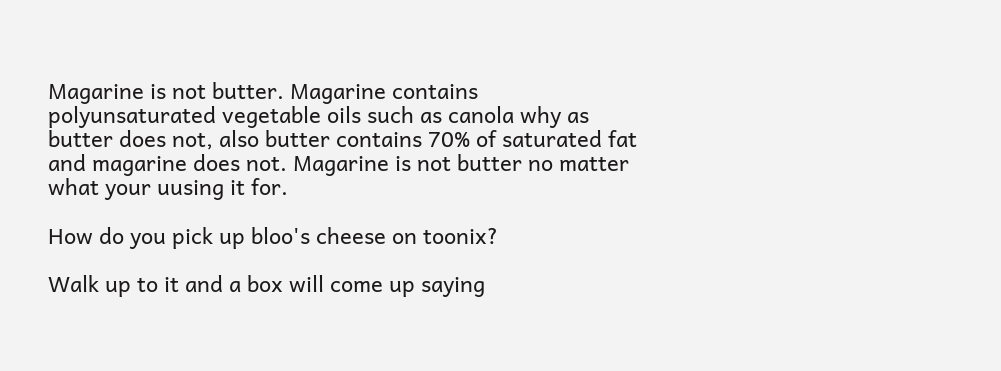Magarine is not butter. Magarine contains polyunsaturated vegetable oils such as canola why as butter does not, also butter contains 70% of saturated fat and magarine does not. Magarine is not butter no matter what your uusing it for.

How do you pick up bloo's cheese on toonix?

Walk up to it and a box will come up saying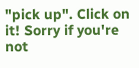"pick up". Click on it! Sorry if you're not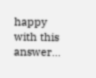happy with this answer...